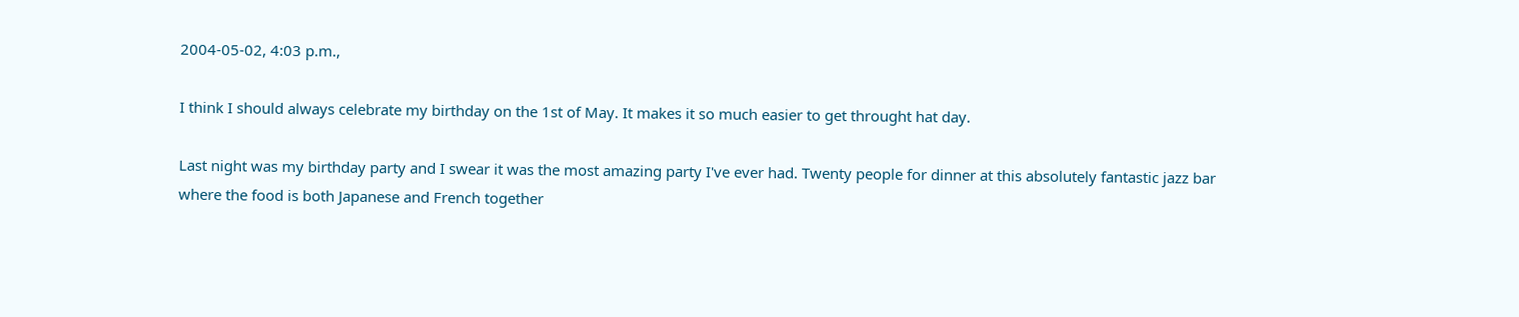2004-05-02, 4:03 p.m.,

I think I should always celebrate my birthday on the 1st of May. It makes it so much easier to get throught hat day.

Last night was my birthday party and I swear it was the most amazing party I've ever had. Twenty people for dinner at this absolutely fantastic jazz bar where the food is both Japanese and French together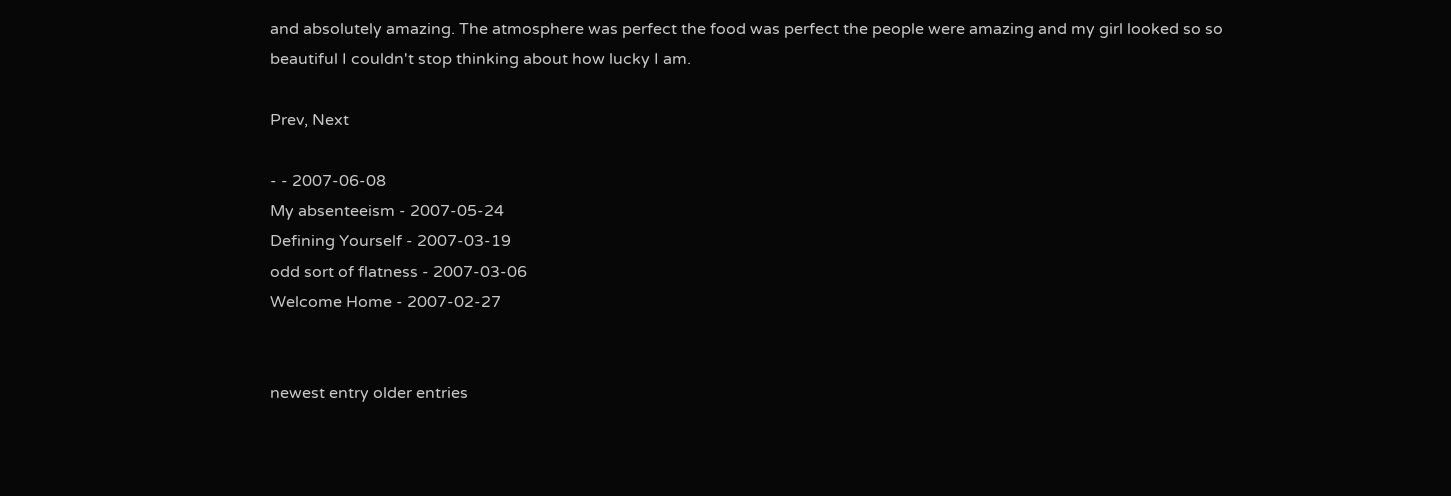and absolutely amazing. The atmosphere was perfect the food was perfect the people were amazing and my girl looked so so beautiful I couldn't stop thinking about how lucky I am.

Prev, Next

- - 2007-06-08
My absenteeism - 2007-05-24
Defining Yourself - 2007-03-19
odd sort of flatness - 2007-03-06
Welcome Home - 2007-02-27


newest entry older entries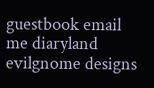guestbook email me diaryland evilgnome designs